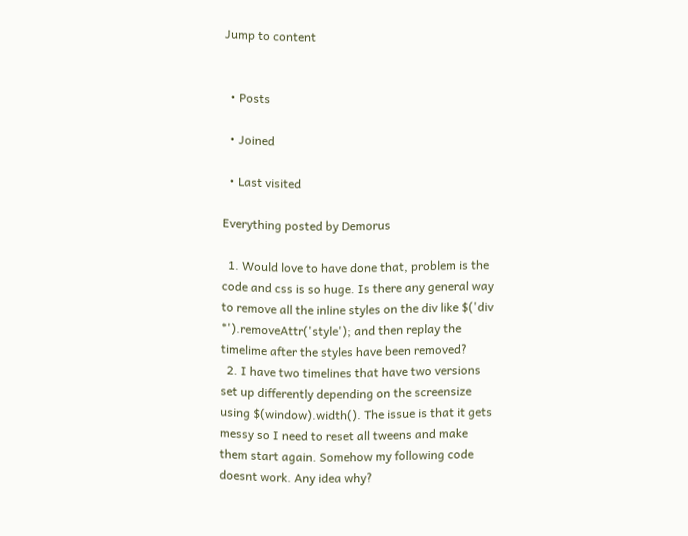Jump to content


  • Posts

  • Joined

  • Last visited

Everything posted by Demorus

  1. Would love to have done that, problem is the code and css is so huge. Is there any general way to remove all the inline styles on the div like $('div *').removeAttr('style'); and then replay the timelime after the styles have been removed?
  2. I have two timelines that have two versions set up differently depending on the screensize using $(window).width(). The issue is that it gets messy so I need to reset all tweens and make them start again. Somehow my following code doesnt work. Any idea why?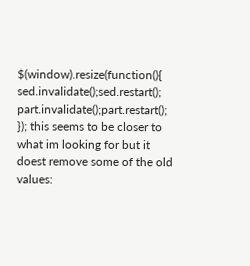$(window).resize(function(){ sed.invalidate();sed.restart(); part.invalidate();part.restart(); }); this seems to be closer to what im looking for but it doest remove some of the old values: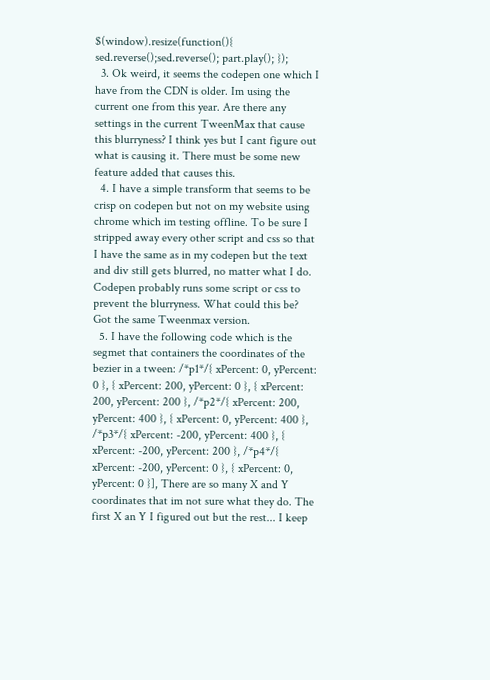$(window).resize(function(){ sed.reverse();sed.reverse(); part.play(); });
  3. Ok weird, it seems the codepen one which I have from the CDN is older. Im using the current one from this year. Are there any settings in the current TweenMax that cause this blurryness? I think yes but I cant figure out what is causing it. There must be some new feature added that causes this.
  4. I have a simple transform that seems to be crisp on codepen but not on my website using chrome which im testing offline. To be sure I stripped away every other script and css so that I have the same as in my codepen but the text and div still gets blurred, no matter what I do. Codepen probably runs some script or css to prevent the blurryness. What could this be? Got the same Tweenmax version.
  5. I have the following code which is the segmet that containers the coordinates of the bezier in a tween: /*p1*/{ xPercent: 0, yPercent: 0 }, { xPercent: 200, yPercent: 0 }, { xPercent: 200, yPercent: 200 }, /*p2*/{ xPercent: 200, yPercent: 400 }, { xPercent: 0, yPercent: 400 }, /*p3*/{ xPercent: -200, yPercent: 400 }, { xPercent: -200, yPercent: 200 }, /*p4*/{ xPercent: -200, yPercent: 0 }, { xPercent: 0, yPercent: 0 }], There are so many X and Y coordinates that im not sure what they do. The first X an Y I figured out but the rest... I keep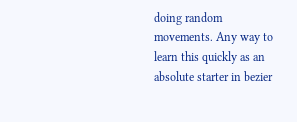doing random movements. Any way to learn this quickly as an absolute starter in bezier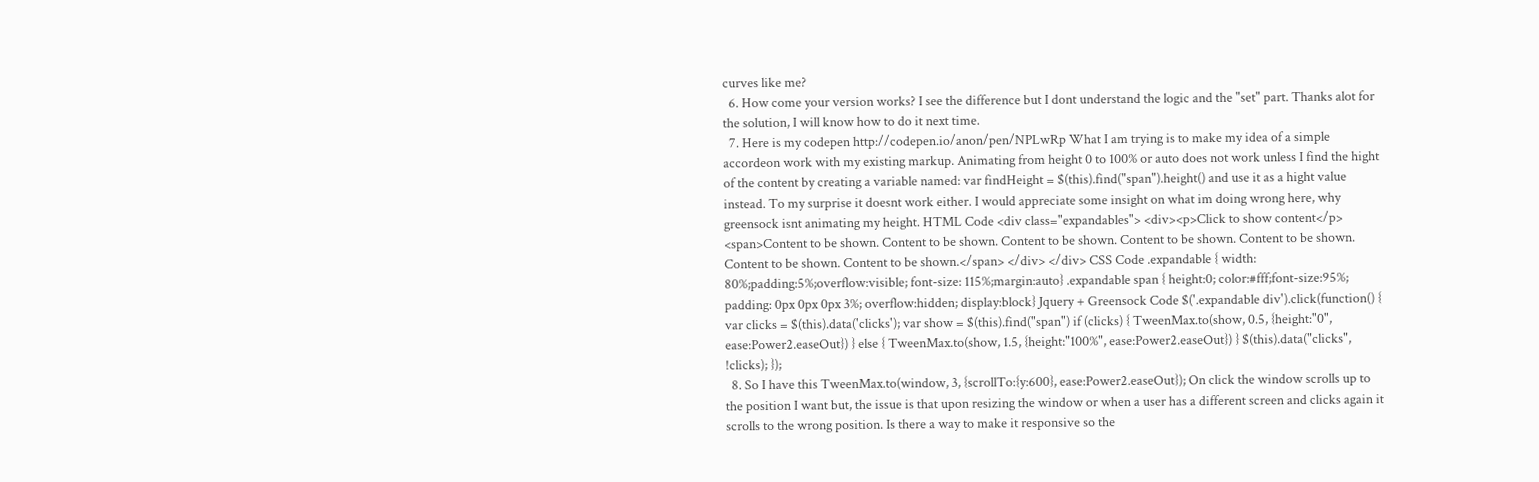curves like me?
  6. How come your version works? I see the difference but I dont understand the logic and the "set" part. Thanks alot for the solution, I will know how to do it next time.
  7. Here is my codepen http://codepen.io/anon/pen/NPLwRp What I am trying is to make my idea of a simple accordeon work with my existing markup. Animating from height 0 to 100% or auto does not work unless I find the hight of the content by creating a variable named: var findHeight = $(this).find("span").height() and use it as a hight value instead. To my surprise it doesnt work either. I would appreciate some insight on what im doing wrong here, why greensock isnt animating my height. HTML Code <div class="expandables"> <div><p>Click to show content</p> <span>Content to be shown. Content to be shown. Content to be shown. Content to be shown. Content to be shown. Content to be shown. Content to be shown.</span> </div> </div> CSS Code .expandable { width: 80%;padding:5%;overflow:visible; font-size: 115%;margin:auto} .expandable span { height:0; color:#fff;font-size:95%; padding: 0px 0px 0px 3%; overflow:hidden; display:block} Jquery + Greensock Code $('.expandable div').click(function() { var clicks = $(this).data('clicks'); var show = $(this).find("span") if (clicks) { TweenMax.to(show, 0.5, {height:"0", ease:Power2.easeOut}) } else { TweenMax.to(show, 1.5, {height:"100%", ease:Power2.easeOut}) } $(this).data("clicks", !clicks); });
  8. So I have this TweenMax.to(window, 3, {scrollTo:{y:600}, ease:Power2.easeOut}); On click the window scrolls up to the position I want but, the issue is that upon resizing the window or when a user has a different screen and clicks again it scrolls to the wrong position. Is there a way to make it responsive so the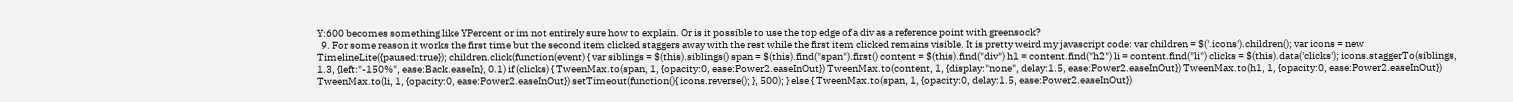Y:600 becomes something like YPercent or im not entirely sure how to explain. Or is it possible to use the top edge of a div as a reference point with greensock?
  9. For some reason it works the first time but the second item clicked staggers away with the rest while the first item clicked remains visible. It is pretty weird my javascript code: var children = $('.icons').children(); var icons = new TimelineLite({paused:true}); children.click(function(event) { var siblings = $(this).siblings() span = $(this).find("span").first() content = $(this).find("div") h1 = content.find("h2") li = content.find("li") clicks = $(this).data('clicks'); icons.staggerTo(siblings, 1.3, {left:"-150%", ease:Back.easeIn}, 0.1) if (clicks) { TweenMax.to(span, 1, {opacity:0, ease:Power2.easeInOut}) TweenMax.to(content, 1, {display:"none", delay:1.5, ease:Power2.easeInOut}) TweenMax.to(h1, 1, {opacity:0, ease:Power2.easeInOut}) TweenMax.to(li, 1, {opacity:0, ease:Power2.easeInOut}) setTimeout(function(){ icons.reverse(); }, 500); } else { TweenMax.to(span, 1, {opacity:0, delay:1.5, ease:Power2.easeInOut})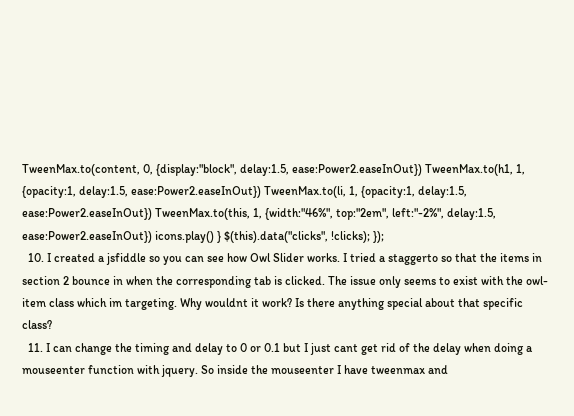TweenMax.to(content, 0, {display:"block", delay:1.5, ease:Power2.easeInOut}) TweenMax.to(h1, 1, {opacity:1, delay:1.5, ease:Power2.easeInOut}) TweenMax.to(li, 1, {opacity:1, delay:1.5, ease:Power2.easeInOut}) TweenMax.to(this, 1, {width:"46%", top:"2em", left:"-2%", delay:1.5, ease:Power2.easeInOut}) icons.play() } $(this).data("clicks", !clicks); });
  10. I created a jsfiddle so you can see how Owl Slider works. I tried a staggerto so that the items in section 2 bounce in when the corresponding tab is clicked. The issue only seems to exist with the owl-item class which im targeting. Why wouldnt it work? Is there anything special about that specific class?
  11. I can change the timing and delay to 0 or 0.1 but I just cant get rid of the delay when doing a mouseenter function with jquery. So inside the mouseenter I have tweenmax and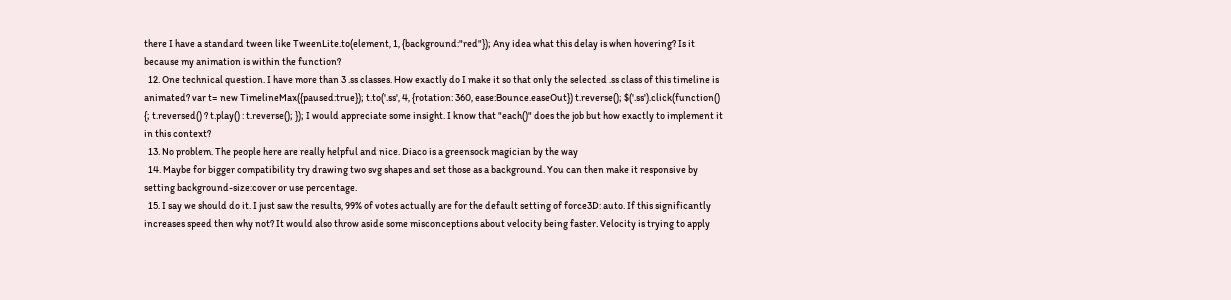there I have a standard tween like TweenLite.to(element, 1, {background:"red"}); Any idea what this delay is when hovering? Is it because my animation is within the function?
  12. One technical question. I have more than 3 .ss classes. How exactly do I make it so that only the selected .ss class of this timeline is animated? var t= new TimelineMax({paused:true}); t.to('.ss', 4, {rotation: 360, ease:Bounce.easeOut}) t.reverse(); $('.ss').click(function() {; t.reversed() ? t.play() : t.reverse(); }); I would appreciate some insight. I know that "each()" does the job but how exactly to implement it in this context?
  13. No problem. The people here are really helpful and nice. Diaco is a greensock magician by the way
  14. Maybe for bigger compatibility try drawing two svg shapes and set those as a background. You can then make it responsive by setting background-size:cover or use percentage.
  15. I say we should do it. I just saw the results, 99% of votes actually are for the default setting of force3D: auto. If this significantly increases speed then why not? It would also throw aside some misconceptions about velocity being faster. Velocity is trying to apply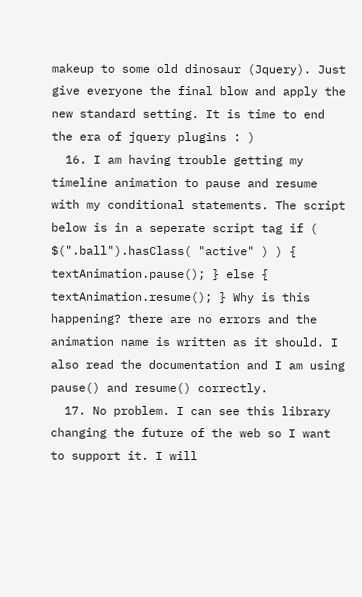makeup to some old dinosaur (Jquery). Just give everyone the final blow and apply the new standard setting. It is time to end the era of jquery plugins : )
  16. I am having trouble getting my timeline animation to pause and resume with my conditional statements. The script below is in a seperate script tag if ( $(".ball").hasClass( "active" ) ) { textAnimation.pause(); } else { textAnimation.resume(); } Why is this happening? there are no errors and the animation name is written as it should. I also read the documentation and I am using pause() and resume() correctly.
  17. No problem. I can see this library changing the future of the web so I want to support it. I will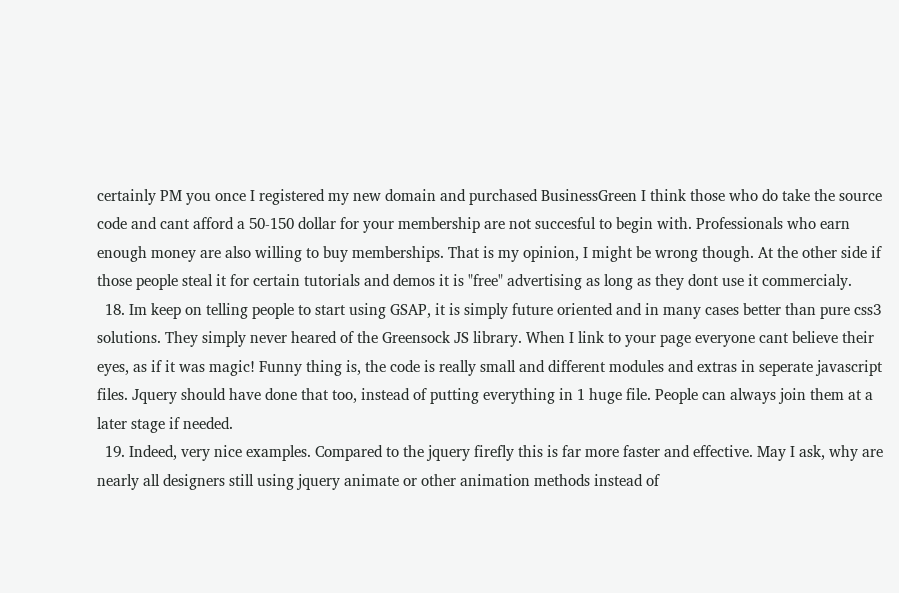certainly PM you once I registered my new domain and purchased BusinessGreen I think those who do take the source code and cant afford a 50-150 dollar for your membership are not succesful to begin with. Professionals who earn enough money are also willing to buy memberships. That is my opinion, I might be wrong though. At the other side if those people steal it for certain tutorials and demos it is "free" advertising as long as they dont use it commercialy.
  18. Im keep on telling people to start using GSAP, it is simply future oriented and in many cases better than pure css3 solutions. They simply never heared of the Greensock JS library. When I link to your page everyone cant believe their eyes, as if it was magic! Funny thing is, the code is really small and different modules and extras in seperate javascript files. Jquery should have done that too, instead of putting everything in 1 huge file. People can always join them at a later stage if needed.
  19. Indeed, very nice examples. Compared to the jquery firefly this is far more faster and effective. May I ask, why are nearly all designers still using jquery animate or other animation methods instead of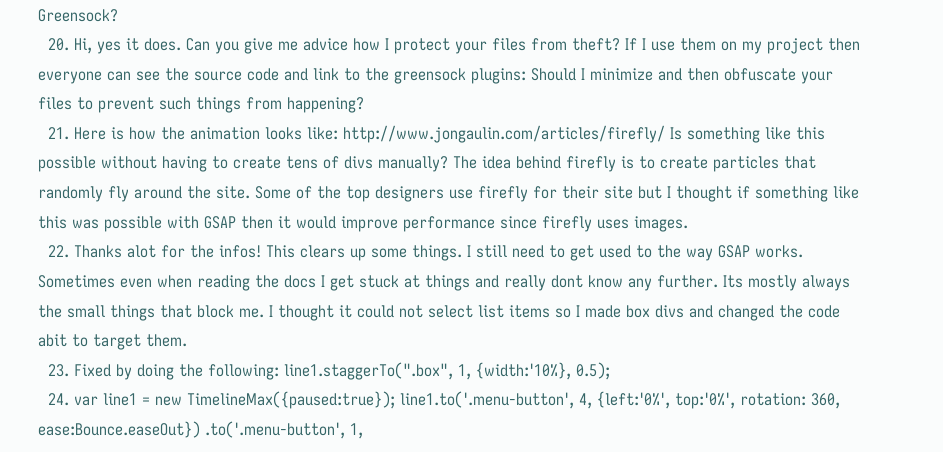Greensock?
  20. Hi, yes it does. Can you give me advice how I protect your files from theft? If I use them on my project then everyone can see the source code and link to the greensock plugins: Should I minimize and then obfuscate your files to prevent such things from happening?
  21. Here is how the animation looks like: http://www.jongaulin.com/articles/firefly/ Is something like this possible without having to create tens of divs manually? The idea behind firefly is to create particles that randomly fly around the site. Some of the top designers use firefly for their site but I thought if something like this was possible with GSAP then it would improve performance since firefly uses images.
  22. Thanks alot for the infos! This clears up some things. I still need to get used to the way GSAP works. Sometimes even when reading the docs I get stuck at things and really dont know any further. Its mostly always the small things that block me. I thought it could not select list items so I made box divs and changed the code abit to target them.
  23. Fixed by doing the following: line1.staggerTo(".box", 1, {width:'10%}, 0.5);
  24. var line1 = new TimelineMax({paused:true}); line1.to('.menu-button', 4, {left:'0%', top:'0%', rotation: 360, ease:Bounce.easeOut}) .to('.menu-button', 1,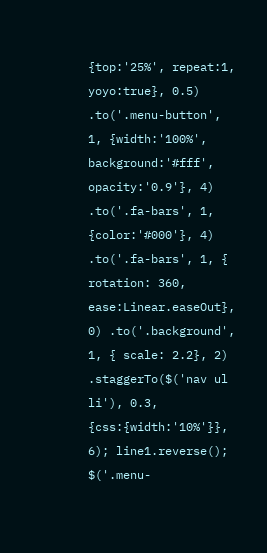{top:'25%', repeat:1, yoyo:true}, 0.5) .to('.menu-button', 1, {width:'100%', background:'#fff', opacity:'0.9'}, 4) .to('.fa-bars', 1, {color:'#000'}, 4) .to('.fa-bars', 1, { rotation: 360, ease:Linear.easeOut}, 0) .to('.background', 1, { scale: 2.2}, 2) .staggerTo($('nav ul li'), 0.3, {css:{width:'10%'}}, 6); line1.reverse(); $('.menu-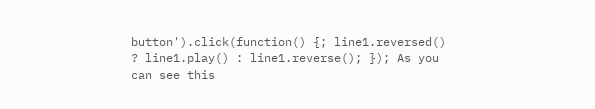button').click(function() {; line1.reversed() ? line1.play() : line1.reverse(); }); As you can see this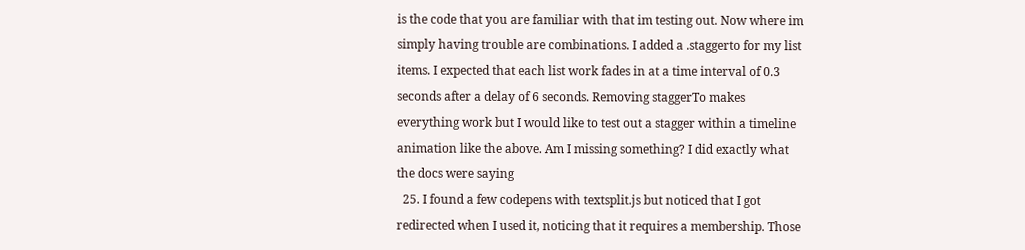is the code that you are familiar with that im testing out. Now where im simply having trouble are combinations. I added a .staggerto for my list items. I expected that each list work fades in at a time interval of 0.3 seconds after a delay of 6 seconds. Removing staggerTo makes everything work but I would like to test out a stagger within a timeline animation like the above. Am I missing something? I did exactly what the docs were saying
  25. I found a few codepens with textsplit.js but noticed that I got redirected when I used it, noticing that it requires a membership. Those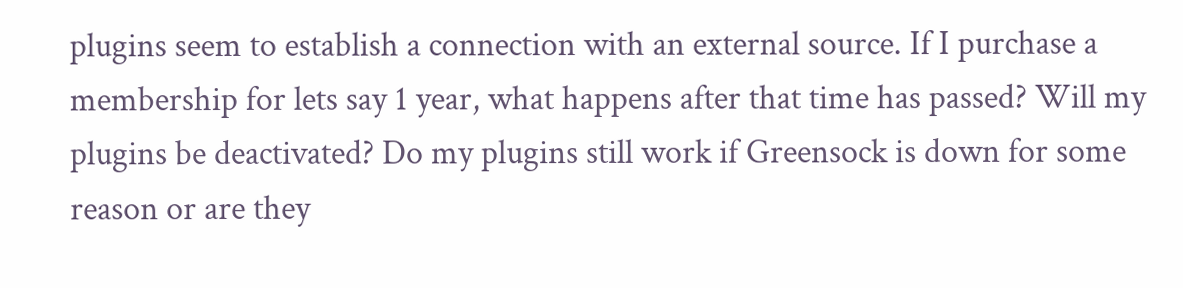plugins seem to establish a connection with an external source. If I purchase a membership for lets say 1 year, what happens after that time has passed? Will my plugins be deactivated? Do my plugins still work if Greensock is down for some reason or are they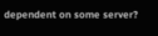dependent on some server?